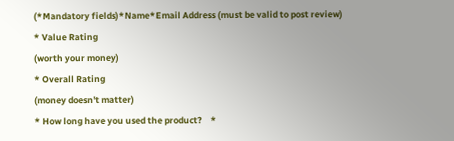(*Mandatory fields)*Name*Email Address (must be valid to post review)
* Value Rating
(worth your money)
* Overall Rating
(money doesn't matter)
* How long have you used the product?    *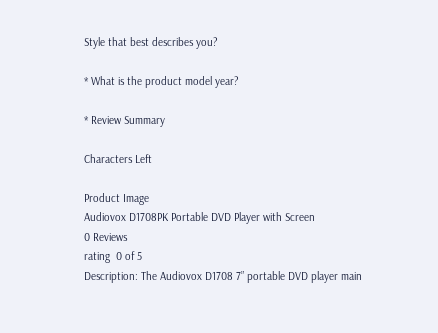Style that best describes you?

* What is the product model year?

* Review Summary

Characters Left

Product Image
Audiovox D1708PK Portable DVD Player with Screen
0 Reviews
rating  0 of 5
Description: The Audiovox D1708 7” portable DVD player main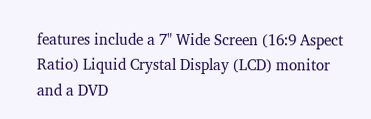features include a 7" Wide Screen (16:9 Aspect Ratio) Liquid Crystal Display (LCD) monitor and a DVD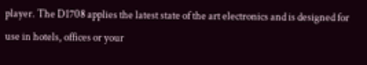player. The D1708 applies the latest state of the art electronics and is designed for use in hotels, offices or your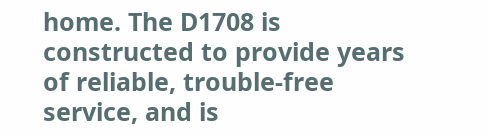home. The D1708 is constructed to provide years of reliable, trouble-free service, and is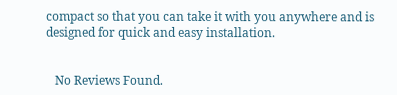compact so that you can take it with you anywhere and is designed for quick and easy installation.


   No Reviews Found.